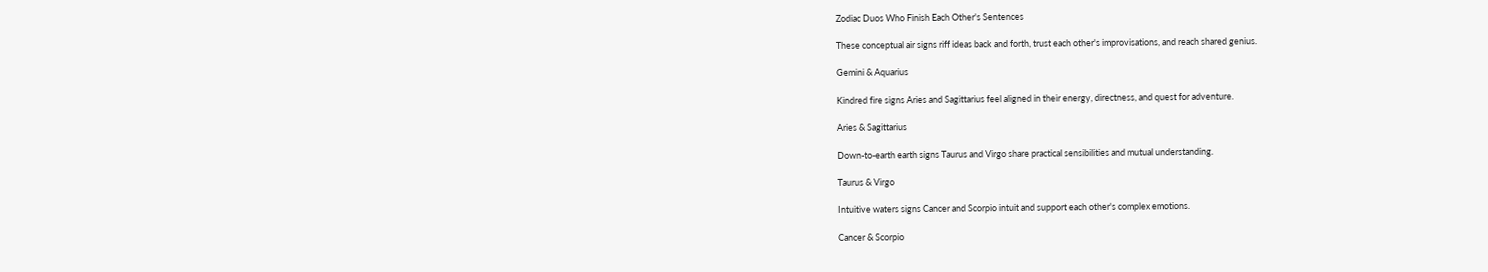Zodiac Duos Who Finish Each Other's Sentences

These conceptual air signs riff ideas back and forth, trust each other's improvisations, and reach shared genius.

Gemini & Aquarius

Kindred fire signs Aries and Sagittarius feel aligned in their energy, directness, and quest for adventure.

Aries & Sagittarius

Down-to-earth earth signs Taurus and Virgo share practical sensibilities and mutual understanding.

Taurus & Virgo

Intuitive waters signs Cancer and Scorpio intuit and support each other's complex emotions.

Cancer & Scorpio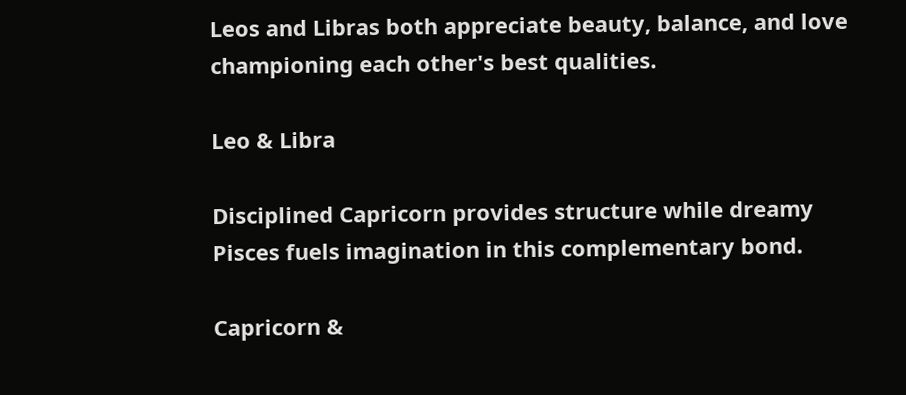Leos and Libras both appreciate beauty, balance, and love championing each other's best qualities.

Leo & Libra

Disciplined Capricorn provides structure while dreamy Pisces fuels imagination in this complementary bond.

Capricorn &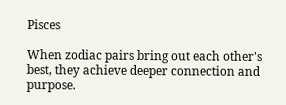Pisces

When zodiac pairs bring out each other's best, they achieve deeper connection and purpose.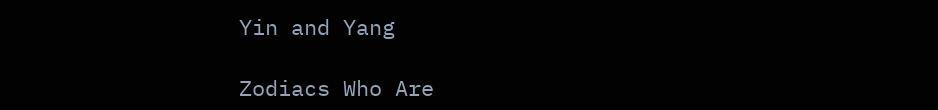Yin and Yang

Zodiacs Who Are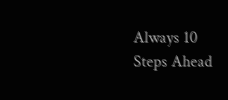Always 10 Steps Ahead